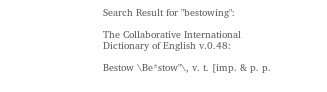Search Result for "bestowing":

The Collaborative International Dictionary of English v.0.48:

Bestow \Be*stow"\, v. t. [imp. & p. p.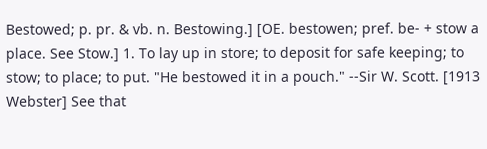Bestowed; p. pr. & vb. n. Bestowing.] [OE. bestowen; pref. be- + stow a place. See Stow.] 1. To lay up in store; to deposit for safe keeping; to stow; to place; to put. "He bestowed it in a pouch." --Sir W. Scott. [1913 Webster] See that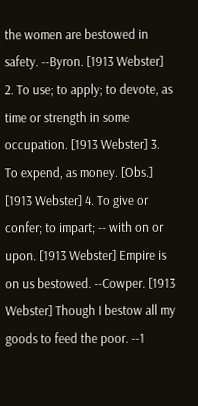the women are bestowed in safety. --Byron. [1913 Webster] 2. To use; to apply; to devote, as time or strength in some occupation. [1913 Webster] 3. To expend, as money. [Obs.] [1913 Webster] 4. To give or confer; to impart; -- with on or upon. [1913 Webster] Empire is on us bestowed. --Cowper. [1913 Webster] Though I bestow all my goods to feed the poor. --1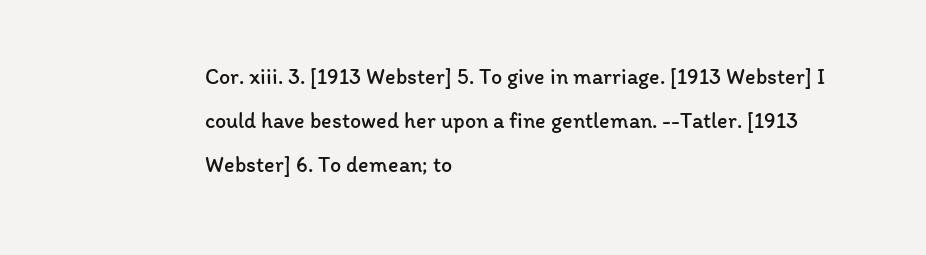Cor. xiii. 3. [1913 Webster] 5. To give in marriage. [1913 Webster] I could have bestowed her upon a fine gentleman. --Tatler. [1913 Webster] 6. To demean; to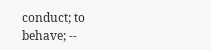conduct; to behave; --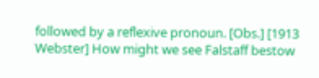followed by a reflexive pronoun. [Obs.] [1913 Webster] How might we see Falstaff bestow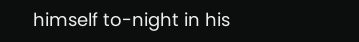himself to-night in his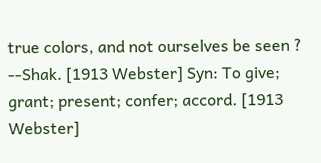true colors, and not ourselves be seen ? --Shak. [1913 Webster] Syn: To give; grant; present; confer; accord. [1913 Webster]